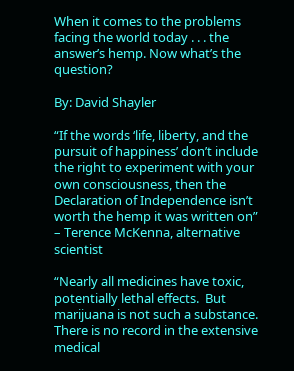When it comes to the problems facing the world today . . . the answer’s hemp. Now what’s the question?

By: David Shayler

“If the words ‘life, liberty, and the pursuit of happiness’ don’t include the right to experiment with your own consciousness, then the Declaration of Independence isn’t worth the hemp it was written on” – Terence McKenna, alternative scientist

“Nearly all medicines have toxic, potentially lethal effects.  But marijuana is not such a substance. There is no record in the extensive medical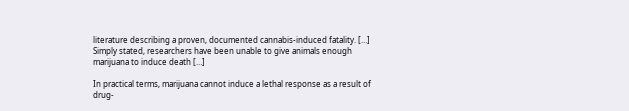literature describing a proven, documented cannabis-induced fatality. […]  Simply stated, researchers have been unable to give animals enough marijuana to induce death […]

In practical terms, marijuana cannot induce a lethal response as a result of drug-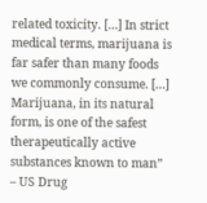related toxicity. […] In strict medical terms, marijuana is far safer than many foods we commonly consume. […]  Marijuana, in its natural  form, is one of the safest therapeutically active substances known to man” – US Drug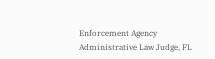Enforcement Agency Administrative Law Judge, FL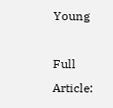Young

Full Article: